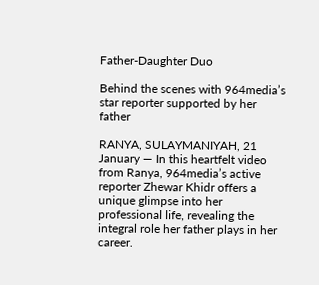Father-Daughter Duo

Behind the scenes with 964media’s star reporter supported by her father

RANYA, SULAYMANIYAH, 21 January — In this heartfelt video from Ranya, 964media’s active reporter Zhewar Khidr offers a unique glimpse into her professional life, revealing the integral role her father plays in her career.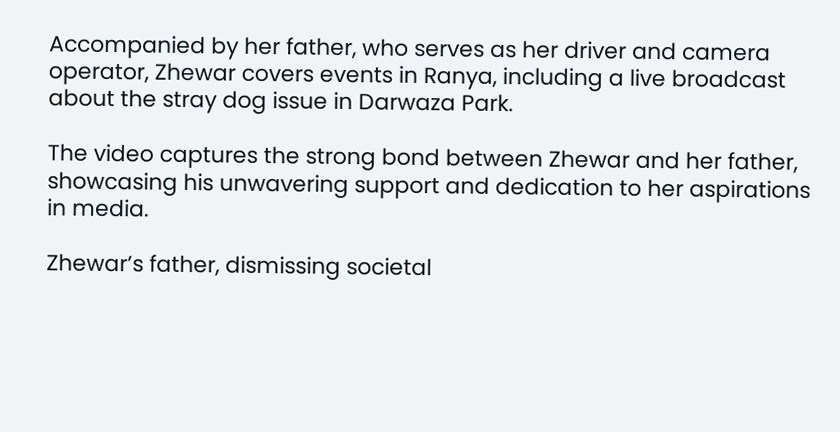Accompanied by her father, who serves as her driver and camera operator, Zhewar covers events in Ranya, including a live broadcast about the stray dog issue in Darwaza Park.

The video captures the strong bond between Zhewar and her father, showcasing his unwavering support and dedication to her aspirations in media.

Zhewar’s father, dismissing societal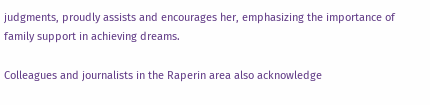judgments, proudly assists and encourages her, emphasizing the importance of family support in achieving dreams.

Colleagues and journalists in the Raperin area also acknowledge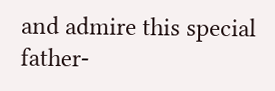and admire this special father-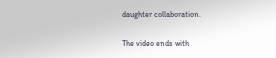daughter collaboration.

The video ends with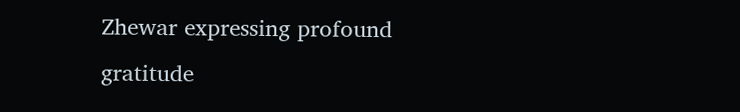Zhewar expressing profound gratitude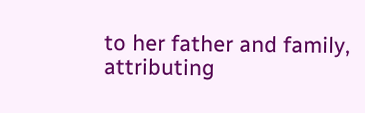to her father and family, attributing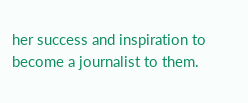her success and inspiration to become a journalist to them.